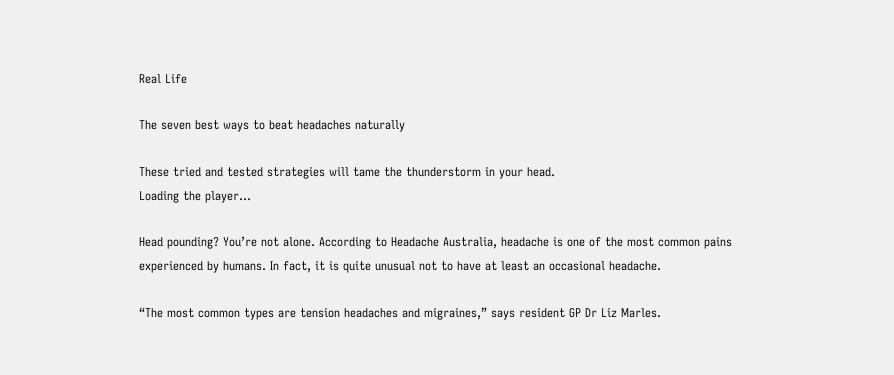Real Life

The seven best ways to beat headaches naturally

These tried and tested strategies will tame the thunderstorm in your head.
Loading the player...

Head pounding? You’re not alone. According to Headache Australia, headache is one of the most common pains experienced by humans. In fact, it is quite unusual not to have at least an occasional headache.

“The most common types are tension headaches and migraines,” says resident GP Dr Liz Marles.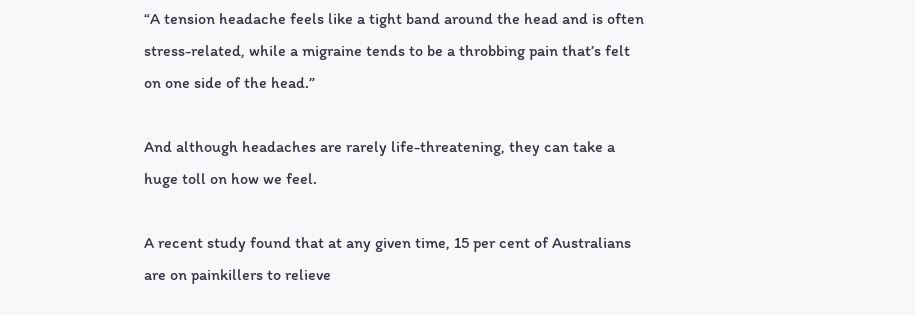“A tension headache feels like a tight band around the head and is often stress-related, while a migraine tends to be a throbbing pain that’s felt on one side of the head.”

And although headaches are rarely life-threatening, they can take a huge toll on how we feel.

A recent study found that at any given time, 15 per cent of Australians are on painkillers to relieve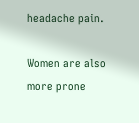headache pain.

Women are also more prone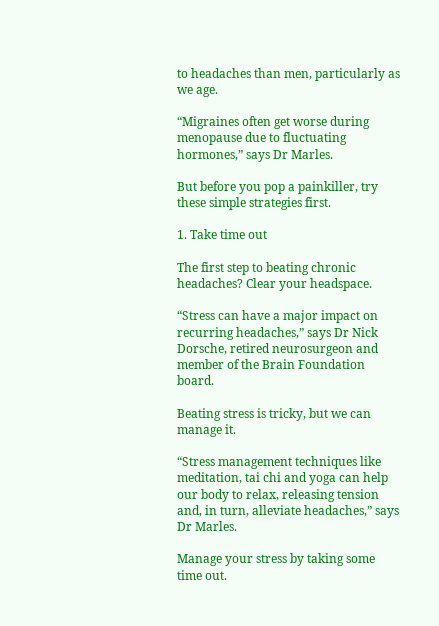to headaches than men, particularly as we age.

“Migraines often get worse during menopause due to fluctuating hormones,” says Dr Marles.

But before you pop a painkiller, try these simple strategies first.

1. Take time out

The first step to beating chronic headaches? Clear your headspace.

“Stress can have a major impact on recurring headaches,” says Dr Nick Dorsche, retired neurosurgeon and member of the Brain Foundation board.

Beating stress is tricky, but we can manage it.

“Stress management techniques like meditation, tai chi and yoga can help our body to relax, releasing tension and, in turn, alleviate headaches,” says Dr Marles.

Manage your stress by taking some time out.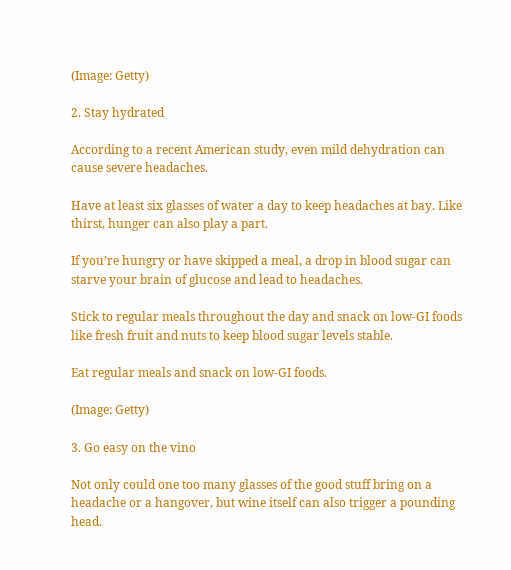(Image: Getty)

2. Stay hydrated

According to a recent American study, even mild dehydration can cause severe headaches.

Have at least six glasses of water a day to keep headaches at bay. Like thirst, hunger can also play a part.

If you’re hungry or have skipped a meal, a drop in blood sugar can starve your brain of glucose and lead to headaches.

Stick to regular meals throughout the day and snack on low-GI foods like fresh fruit and nuts to keep blood sugar levels stable.

Eat regular meals and snack on low-GI foods.

(Image: Getty)

3. Go easy on the vino

Not only could one too many glasses of the good stuff bring on a headache or a hangover, but wine itself can also trigger a pounding head.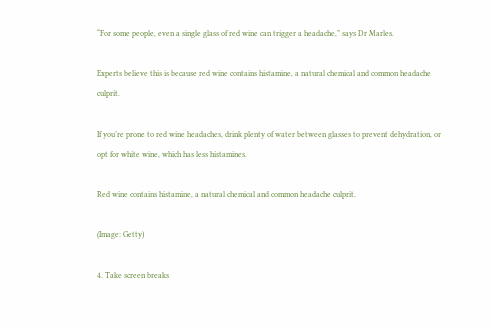“For some people, even a single glass of red wine can trigger a headache,” says Dr Marles.

Experts believe this is because red wine contains histamine, a natural chemical and common headache culprit.

If you’re prone to red wine headaches, drink plenty of water between glasses to prevent dehydration, or opt for white wine, which has less histamines.

Red wine contains histamine, a natural chemical and common headache culprit.

(Image: Getty)

4. Take screen breaks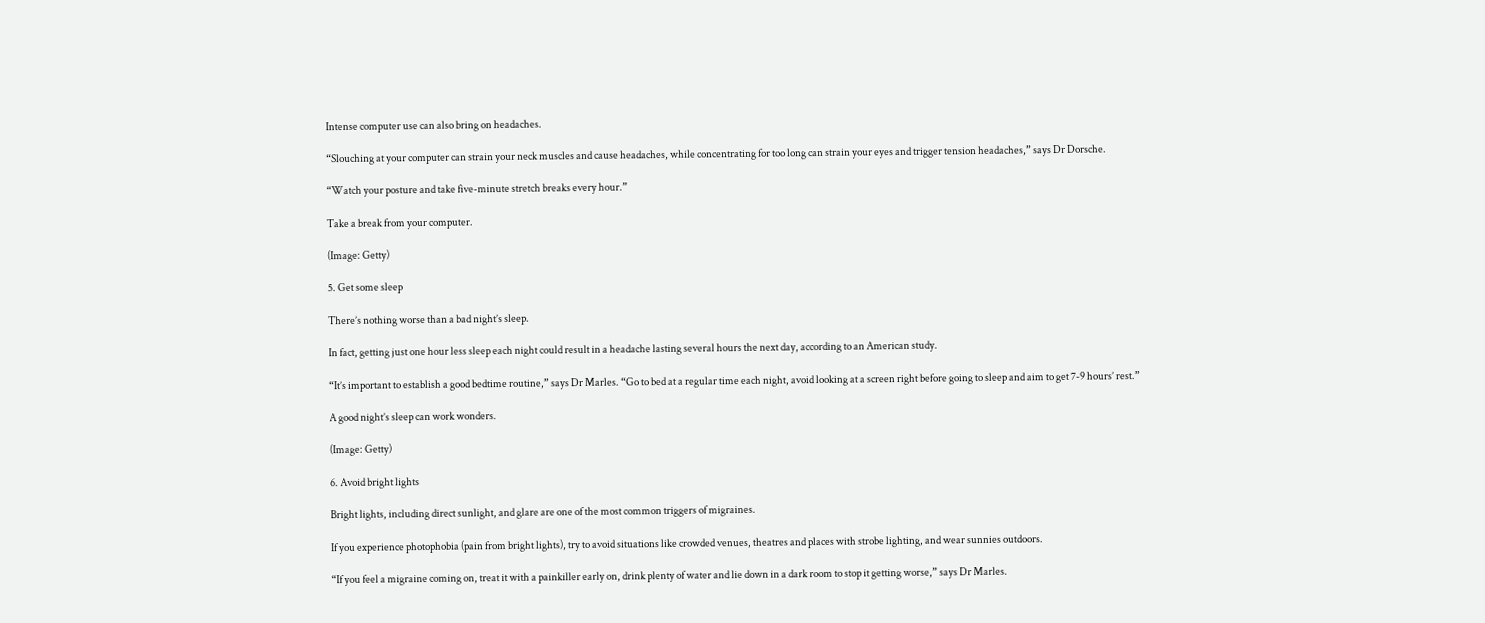Intense computer use can also bring on headaches.

“Slouching at your computer can strain your neck muscles and cause headaches, while concentrating for too long can strain your eyes and trigger tension headaches,” says Dr Dorsche.

“Watch your posture and take five-minute stretch breaks every hour.”

Take a break from your computer.

(Image: Getty)

5. Get some sleep

There’s nothing worse than a bad night’s sleep.

In fact, getting just one hour less sleep each night could result in a headache lasting several hours the next day, according to an American study.

“It’s important to establish a good bedtime routine,” says Dr Marles. “Go to bed at a regular time each night, avoid looking at a screen right before going to sleep and aim to get 7-9 hours’ rest.”

A good night’s sleep can work wonders.

(Image: Getty)

6. Avoid bright lights

Bright lights, including direct sunlight, and glare are one of the most common triggers of migraines.

If you experience photophobia (pain from bright lights), try to avoid situations like crowded venues, theatres and places with strobe lighting, and wear sunnies outdoors.

“If you feel a migraine coming on, treat it with a painkiller early on, drink plenty of water and lie down in a dark room to stop it getting worse,” says Dr Marles.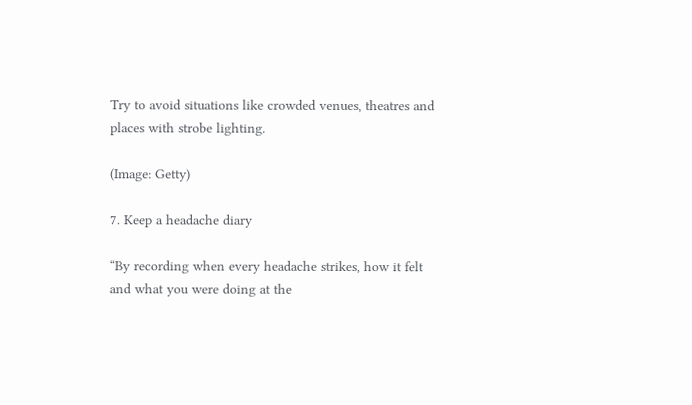Try to avoid situations like crowded venues, theatres and places with strobe lighting.

(Image: Getty)

7. Keep a headache diary

“By recording when every headache strikes, how it felt and what you were doing at the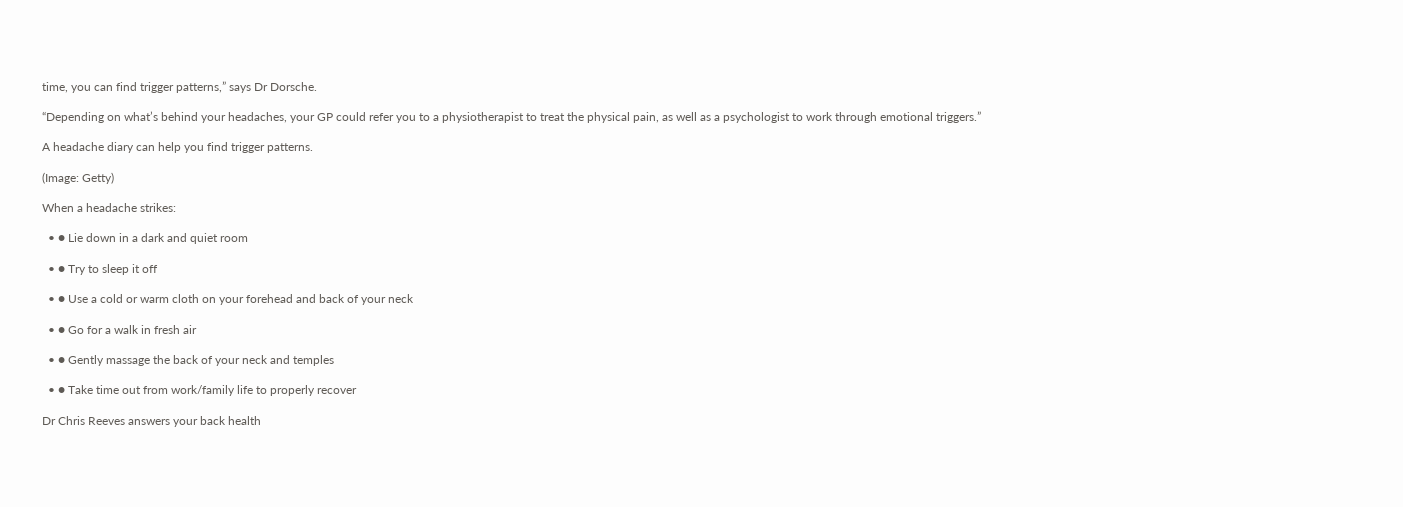time, you can find trigger patterns,” says Dr Dorsche.

“Depending on what’s behind your headaches, your GP could refer you to a physiotherapist to treat the physical pain, as well as a psychologist to work through emotional triggers.”

A headache diary can help you find trigger patterns.

(Image: Getty)

When a headache strikes:

  • ● Lie down in a dark and quiet room

  • ● Try to sleep it off

  • ● Use a cold or warm cloth on your forehead and back of your neck

  • ● Go for a walk in fresh air

  • ● Gently massage the back of your neck and temples

  • ● Take time out from work/family life to properly recover

Dr Chris Reeves answers your back health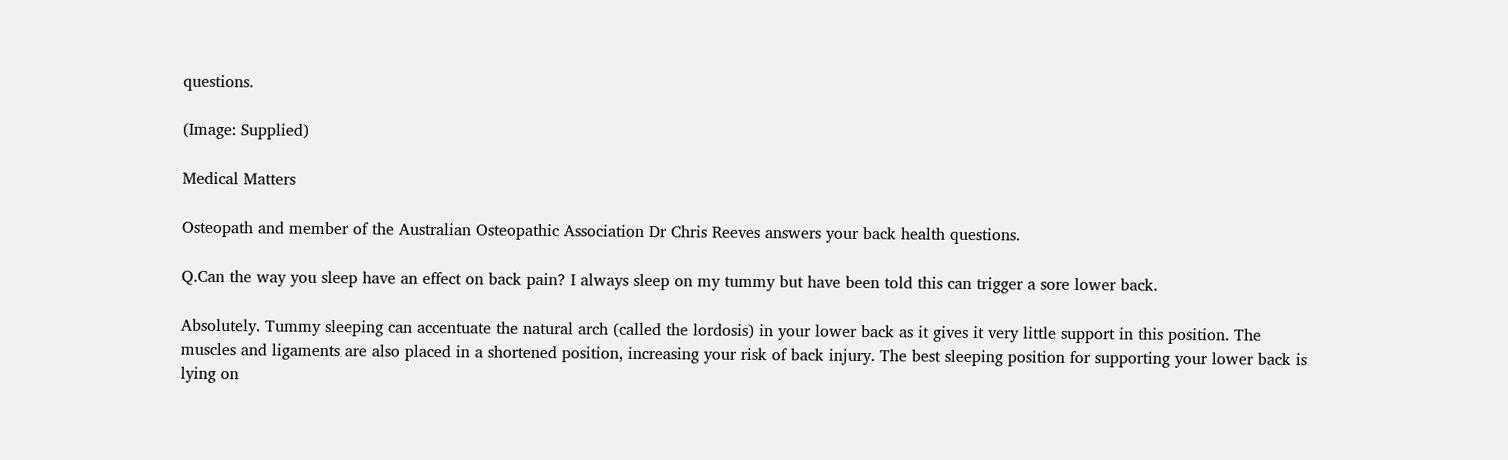questions.

(Image: Supplied)

Medical Matters

Osteopath and member of the Australian Osteopathic Association Dr Chris Reeves answers your back health questions.

Q.Can the way you sleep have an effect on back pain? I always sleep on my tummy but have been told this can trigger a sore lower back.

Absolutely. Tummy sleeping can accentuate the natural arch (called the lordosis) in your lower back as it gives it very little support in this position. The muscles and ligaments are also placed in a shortened position, increasing your risk of back injury. The best sleeping position for supporting your lower back is lying on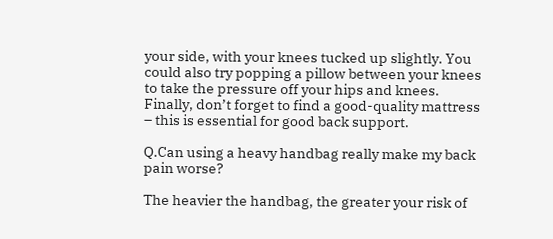your side, with your knees tucked up slightly. You could also try popping a pillow between your knees to take the pressure off your hips and knees. Finally, don’t forget to find a good-quality mattress – this is essential for good back support.

Q.Can using a heavy handbag really make my back pain worse?

The heavier the handbag, the greater your risk of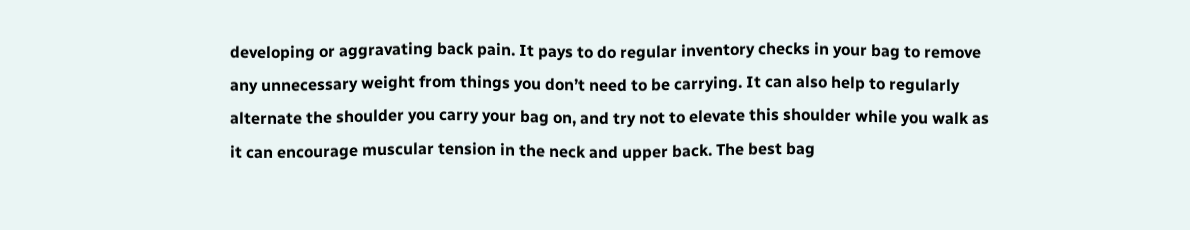developing or aggravating back pain. It pays to do regular inventory checks in your bag to remove any unnecessary weight from things you don’t need to be carrying. It can also help to regularly alternate the shoulder you carry your bag on, and try not to elevate this shoulder while you walk as it can encourage muscular tension in the neck and upper back. The best bag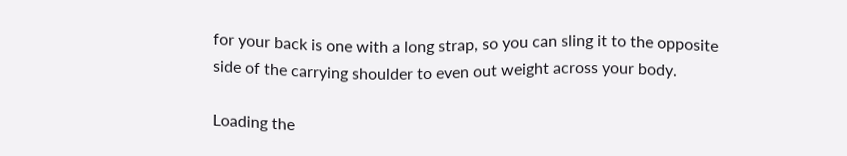for your back is one with a long strap, so you can sling it to the opposite side of the carrying shoulder to even out weight across your body.

Loading the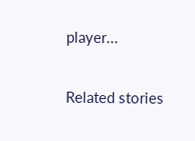player...

Related stories